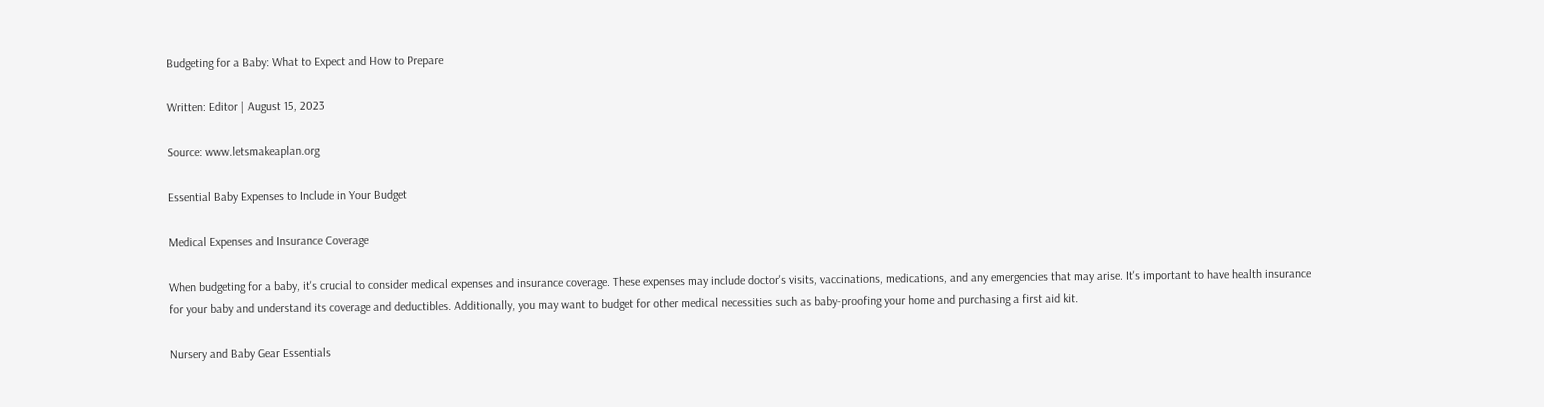Budgeting for a Baby: What to Expect and How to Prepare

Written: Editor | August 15, 2023

Source: www.letsmakeaplan.org

Essential Baby Expenses to Include in Your Budget

Medical Expenses and Insurance Coverage

When budgeting for a baby, it's crucial to consider medical expenses and insurance coverage. These expenses may include doctor's visits, vaccinations, medications, and any emergencies that may arise. It's important to have health insurance for your baby and understand its coverage and deductibles. Additionally, you may want to budget for other medical necessities such as baby-proofing your home and purchasing a first aid kit.

Nursery and Baby Gear Essentials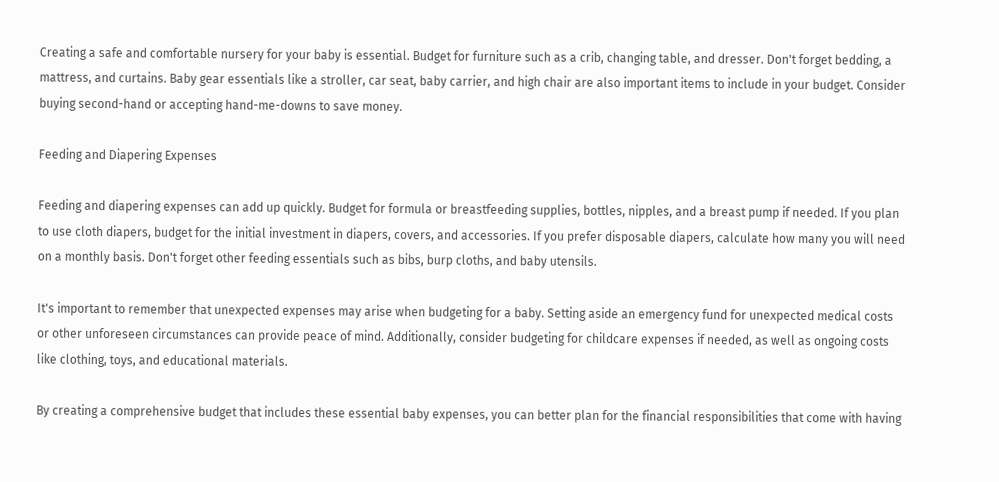Creating a safe and comfortable nursery for your baby is essential. Budget for furniture such as a crib, changing table, and dresser. Don't forget bedding, a mattress, and curtains. Baby gear essentials like a stroller, car seat, baby carrier, and high chair are also important items to include in your budget. Consider buying second-hand or accepting hand-me-downs to save money.

Feeding and Diapering Expenses

Feeding and diapering expenses can add up quickly. Budget for formula or breastfeeding supplies, bottles, nipples, and a breast pump if needed. If you plan to use cloth diapers, budget for the initial investment in diapers, covers, and accessories. If you prefer disposable diapers, calculate how many you will need on a monthly basis. Don't forget other feeding essentials such as bibs, burp cloths, and baby utensils.

It's important to remember that unexpected expenses may arise when budgeting for a baby. Setting aside an emergency fund for unexpected medical costs or other unforeseen circumstances can provide peace of mind. Additionally, consider budgeting for childcare expenses if needed, as well as ongoing costs like clothing, toys, and educational materials.

By creating a comprehensive budget that includes these essential baby expenses, you can better plan for the financial responsibilities that come with having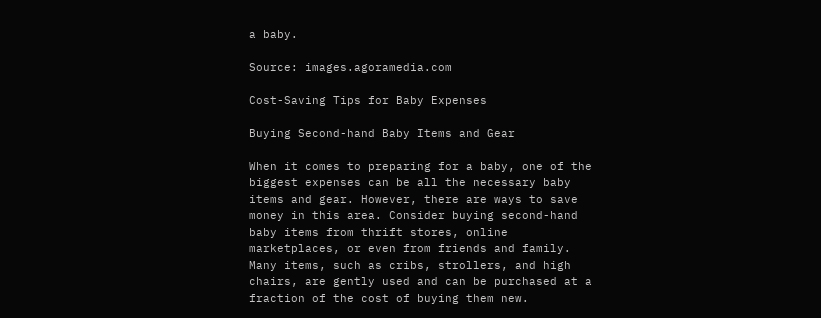a baby.

Source: images.agoramedia.com

Cost-Saving Tips for Baby Expenses

Buying Second-hand Baby Items and Gear

When it comes to preparing for a baby, one of the biggest expenses can be all the necessary baby items and gear. However, there are ways to save money in this area. Consider buying second-hand baby items from thrift stores, online marketplaces, or even from friends and family. Many items, such as cribs, strollers, and high chairs, are gently used and can be purchased at a fraction of the cost of buying them new.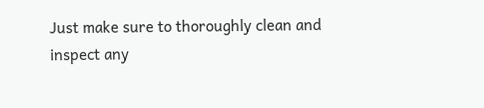Just make sure to thoroughly clean and inspect any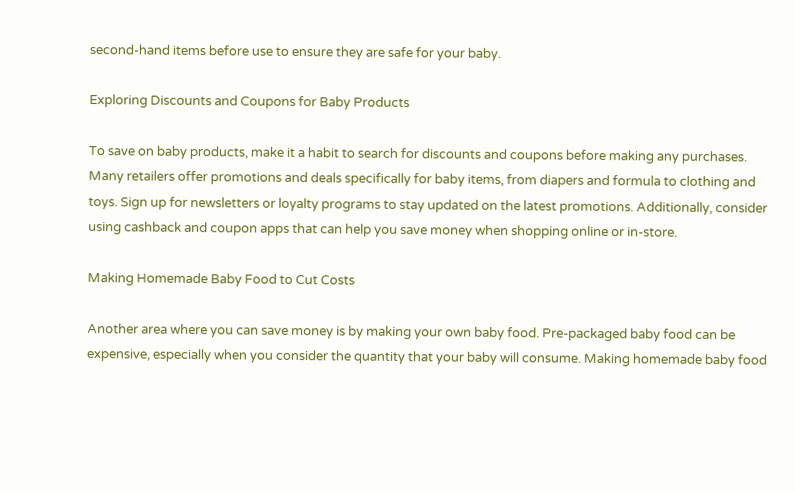second-hand items before use to ensure they are safe for your baby.

Exploring Discounts and Coupons for Baby Products

To save on baby products, make it a habit to search for discounts and coupons before making any purchases. Many retailers offer promotions and deals specifically for baby items, from diapers and formula to clothing and toys. Sign up for newsletters or loyalty programs to stay updated on the latest promotions. Additionally, consider using cashback and coupon apps that can help you save money when shopping online or in-store.

Making Homemade Baby Food to Cut Costs

Another area where you can save money is by making your own baby food. Pre-packaged baby food can be expensive, especially when you consider the quantity that your baby will consume. Making homemade baby food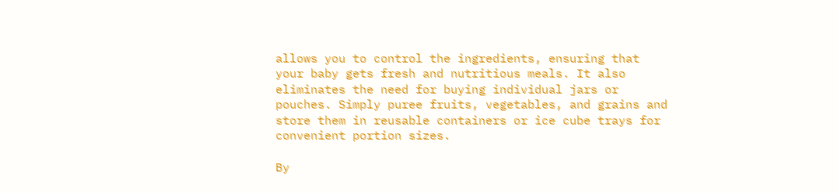allows you to control the ingredients, ensuring that your baby gets fresh and nutritious meals. It also eliminates the need for buying individual jars or pouches. Simply puree fruits, vegetables, and grains and store them in reusable containers or ice cube trays for convenient portion sizes.

By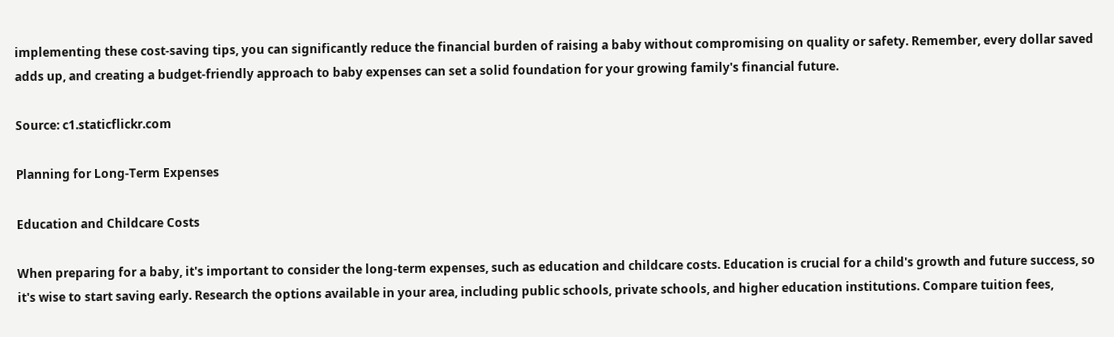implementing these cost-saving tips, you can significantly reduce the financial burden of raising a baby without compromising on quality or safety. Remember, every dollar saved adds up, and creating a budget-friendly approach to baby expenses can set a solid foundation for your growing family's financial future.

Source: c1.staticflickr.com

Planning for Long-Term Expenses

Education and Childcare Costs

When preparing for a baby, it's important to consider the long-term expenses, such as education and childcare costs. Education is crucial for a child's growth and future success, so it's wise to start saving early. Research the options available in your area, including public schools, private schools, and higher education institutions. Compare tuition fees,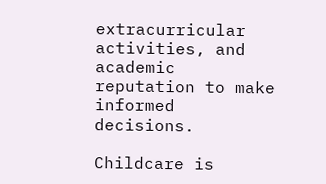extracurricular activities, and academic reputation to make informed decisions.

Childcare is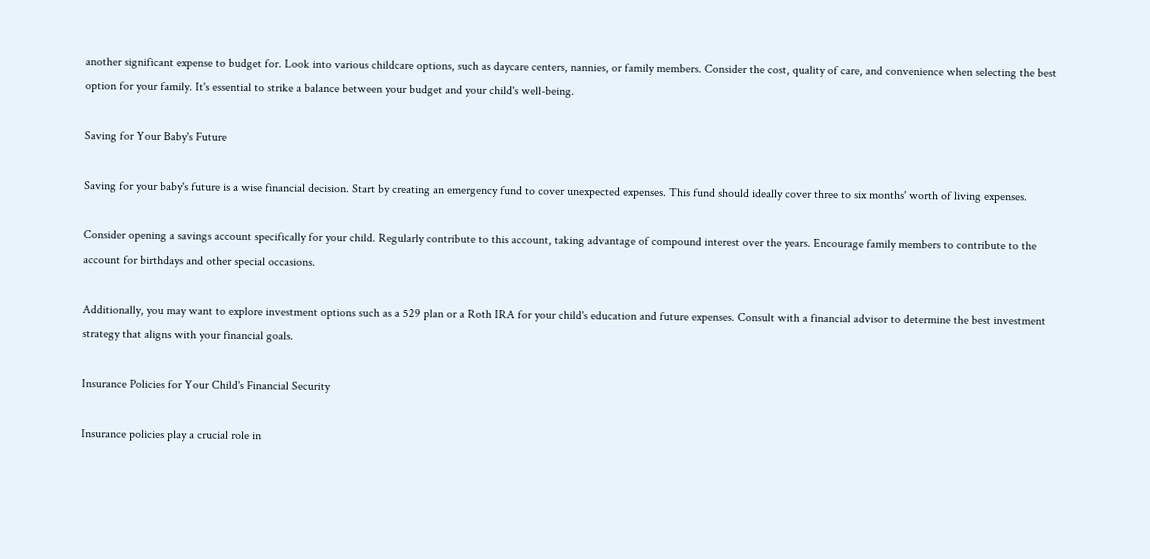another significant expense to budget for. Look into various childcare options, such as daycare centers, nannies, or family members. Consider the cost, quality of care, and convenience when selecting the best option for your family. It's essential to strike a balance between your budget and your child's well-being.

Saving for Your Baby's Future

Saving for your baby's future is a wise financial decision. Start by creating an emergency fund to cover unexpected expenses. This fund should ideally cover three to six months' worth of living expenses.

Consider opening a savings account specifically for your child. Regularly contribute to this account, taking advantage of compound interest over the years. Encourage family members to contribute to the account for birthdays and other special occasions.

Additionally, you may want to explore investment options such as a 529 plan or a Roth IRA for your child's education and future expenses. Consult with a financial advisor to determine the best investment strategy that aligns with your financial goals.

Insurance Policies for Your Child's Financial Security

Insurance policies play a crucial role in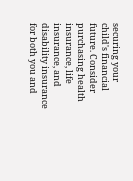securing your child's financial future. Consider purchasing health insurance, life insurance, and disability insurance for both you and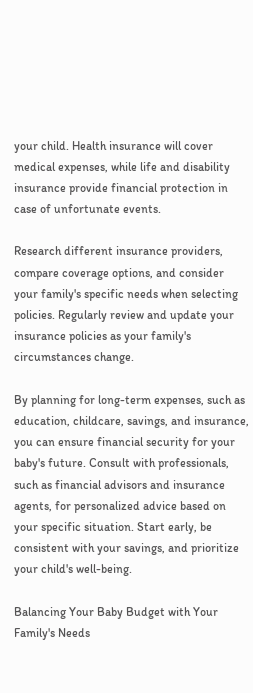your child. Health insurance will cover medical expenses, while life and disability insurance provide financial protection in case of unfortunate events.

Research different insurance providers, compare coverage options, and consider your family's specific needs when selecting policies. Regularly review and update your insurance policies as your family's circumstances change.

By planning for long-term expenses, such as education, childcare, savings, and insurance, you can ensure financial security for your baby's future. Consult with professionals, such as financial advisors and insurance agents, for personalized advice based on your specific situation. Start early, be consistent with your savings, and prioritize your child's well-being.

Balancing Your Baby Budget with Your Family's Needs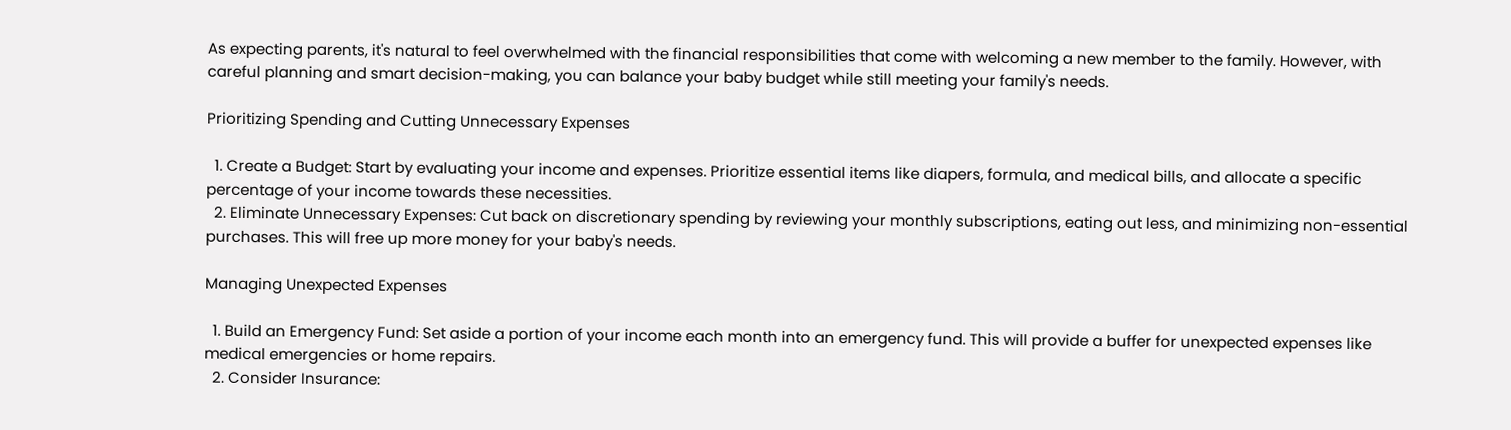As expecting parents, it's natural to feel overwhelmed with the financial responsibilities that come with welcoming a new member to the family. However, with careful planning and smart decision-making, you can balance your baby budget while still meeting your family's needs.

Prioritizing Spending and Cutting Unnecessary Expenses

  1. Create a Budget: Start by evaluating your income and expenses. Prioritize essential items like diapers, formula, and medical bills, and allocate a specific percentage of your income towards these necessities.
  2. Eliminate Unnecessary Expenses: Cut back on discretionary spending by reviewing your monthly subscriptions, eating out less, and minimizing non-essential purchases. This will free up more money for your baby's needs.

Managing Unexpected Expenses

  1. Build an Emergency Fund: Set aside a portion of your income each month into an emergency fund. This will provide a buffer for unexpected expenses like medical emergencies or home repairs.
  2. Consider Insurance: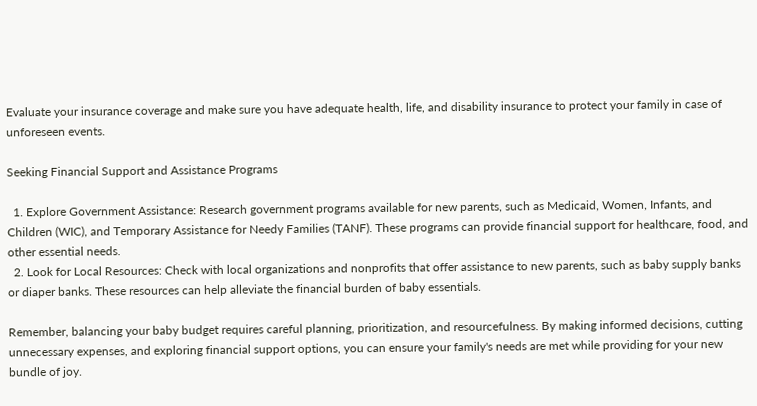Evaluate your insurance coverage and make sure you have adequate health, life, and disability insurance to protect your family in case of unforeseen events.

Seeking Financial Support and Assistance Programs

  1. Explore Government Assistance: Research government programs available for new parents, such as Medicaid, Women, Infants, and Children (WIC), and Temporary Assistance for Needy Families (TANF). These programs can provide financial support for healthcare, food, and other essential needs.
  2. Look for Local Resources: Check with local organizations and nonprofits that offer assistance to new parents, such as baby supply banks or diaper banks. These resources can help alleviate the financial burden of baby essentials.

Remember, balancing your baby budget requires careful planning, prioritization, and resourcefulness. By making informed decisions, cutting unnecessary expenses, and exploring financial support options, you can ensure your family's needs are met while providing for your new bundle of joy.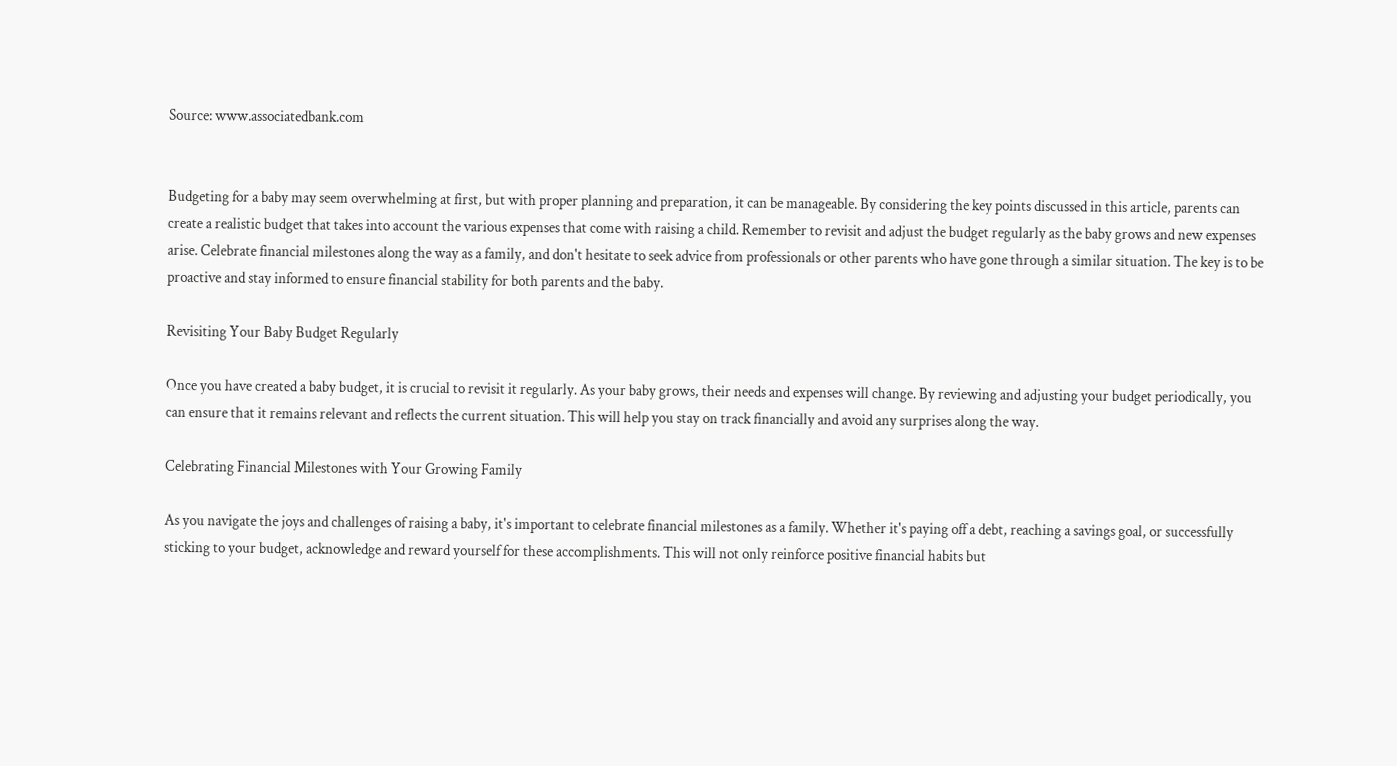Source: www.associatedbank.com


Budgeting for a baby may seem overwhelming at first, but with proper planning and preparation, it can be manageable. By considering the key points discussed in this article, parents can create a realistic budget that takes into account the various expenses that come with raising a child. Remember to revisit and adjust the budget regularly as the baby grows and new expenses arise. Celebrate financial milestones along the way as a family, and don't hesitate to seek advice from professionals or other parents who have gone through a similar situation. The key is to be proactive and stay informed to ensure financial stability for both parents and the baby.

Revisiting Your Baby Budget Regularly

Once you have created a baby budget, it is crucial to revisit it regularly. As your baby grows, their needs and expenses will change. By reviewing and adjusting your budget periodically, you can ensure that it remains relevant and reflects the current situation. This will help you stay on track financially and avoid any surprises along the way.

Celebrating Financial Milestones with Your Growing Family

As you navigate the joys and challenges of raising a baby, it's important to celebrate financial milestones as a family. Whether it's paying off a debt, reaching a savings goal, or successfully sticking to your budget, acknowledge and reward yourself for these accomplishments. This will not only reinforce positive financial habits but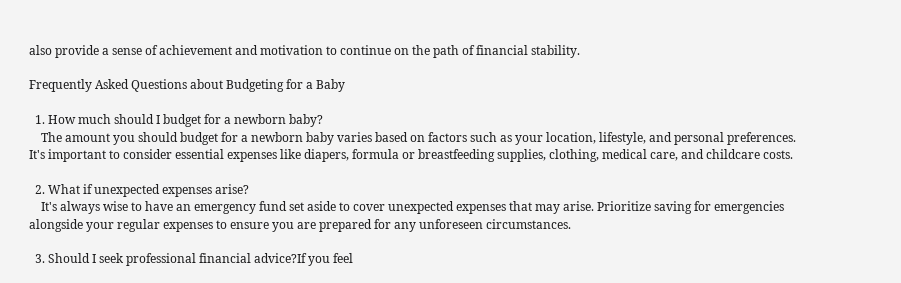also provide a sense of achievement and motivation to continue on the path of financial stability.

Frequently Asked Questions about Budgeting for a Baby

  1. How much should I budget for a newborn baby?
    The amount you should budget for a newborn baby varies based on factors such as your location, lifestyle, and personal preferences. It's important to consider essential expenses like diapers, formula or breastfeeding supplies, clothing, medical care, and childcare costs.

  2. What if unexpected expenses arise?
    It's always wise to have an emergency fund set aside to cover unexpected expenses that may arise. Prioritize saving for emergencies alongside your regular expenses to ensure you are prepared for any unforeseen circumstances.

  3. Should I seek professional financial advice?If you feel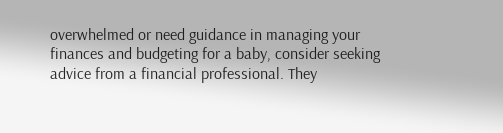overwhelmed or need guidance in managing your finances and budgeting for a baby, consider seeking advice from a financial professional. They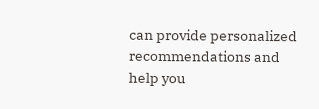can provide personalized recommendations and help you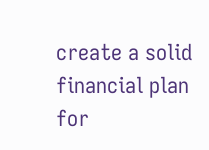create a solid financial plan for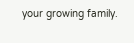your growing family.